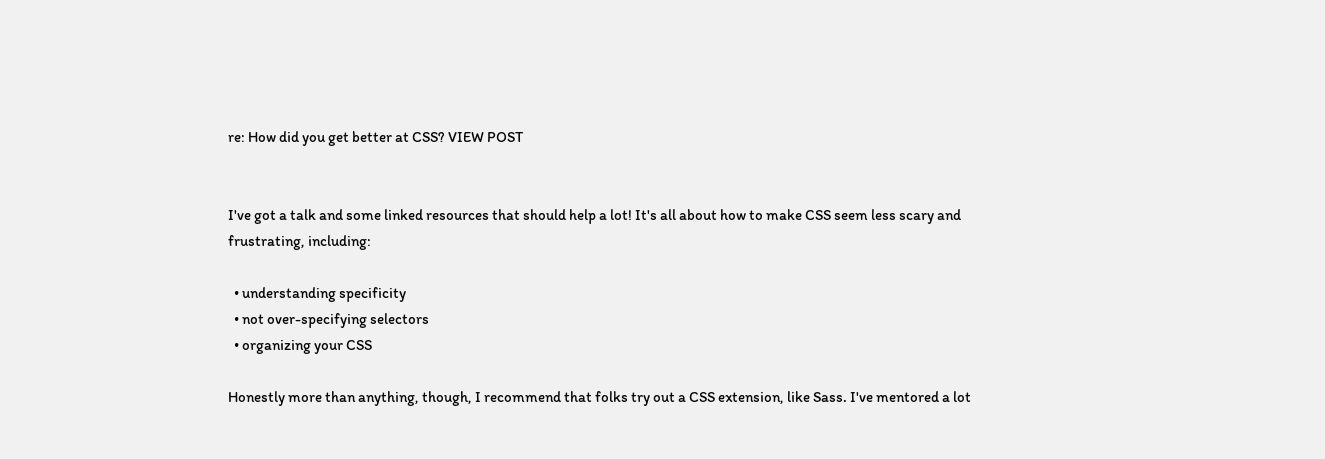re: How did you get better at CSS? VIEW POST


I've got a talk and some linked resources that should help a lot! It's all about how to make CSS seem less scary and frustrating, including:

  • understanding specificity
  • not over-specifying selectors
  • organizing your CSS

Honestly more than anything, though, I recommend that folks try out a CSS extension, like Sass. I've mentored a lot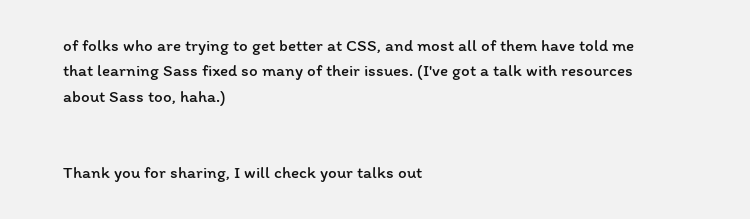of folks who are trying to get better at CSS, and most all of them have told me that learning Sass fixed so many of their issues. (I've got a talk with resources about Sass too, haha.)


Thank you for sharing, I will check your talks out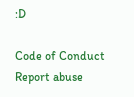:D

Code of Conduct Report abuse